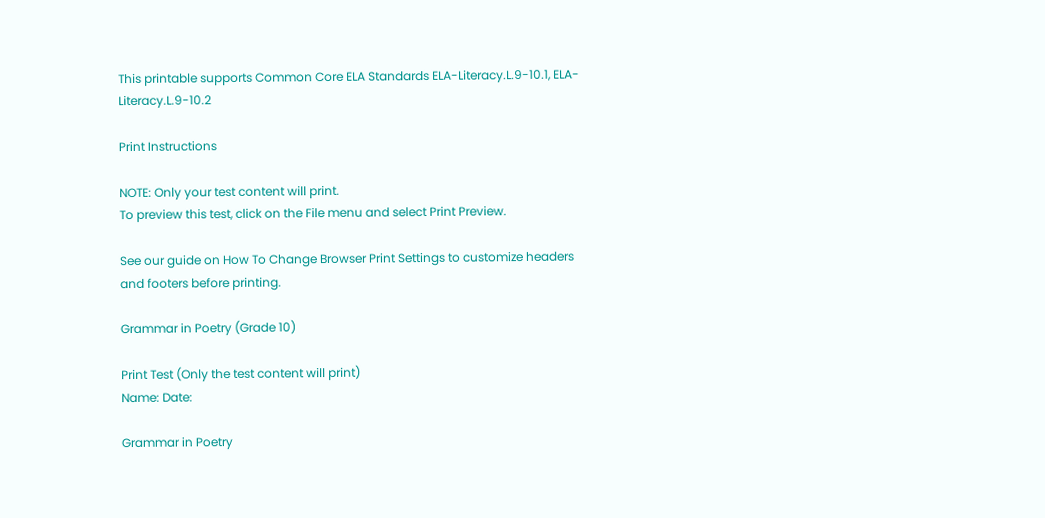This printable supports Common Core ELA Standards ELA-Literacy.L.9-10.1, ELA-Literacy.L.9-10.2

Print Instructions

NOTE: Only your test content will print.
To preview this test, click on the File menu and select Print Preview.

See our guide on How To Change Browser Print Settings to customize headers and footers before printing.

Grammar in Poetry (Grade 10)

Print Test (Only the test content will print)
Name: Date:

Grammar in Poetry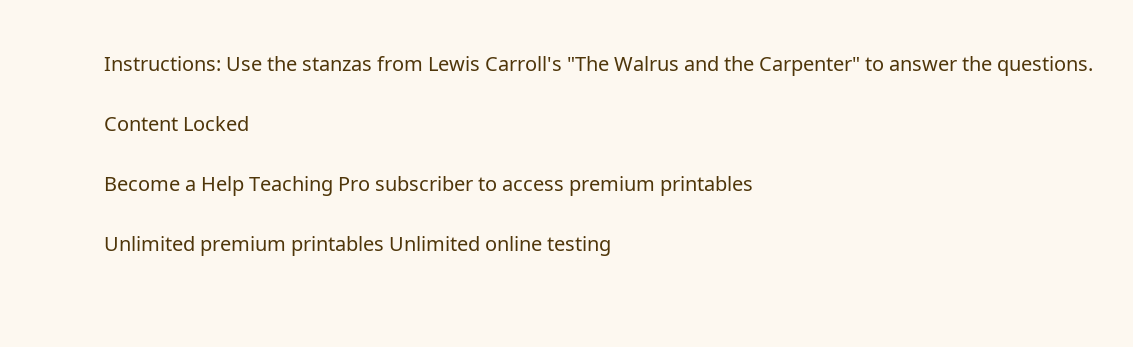Instructions: Use the stanzas from Lewis Carroll's "The Walrus and the Carpenter" to answer the questions.

Content Locked

Become a Help Teaching Pro subscriber to access premium printables

Unlimited premium printables Unlimited online testing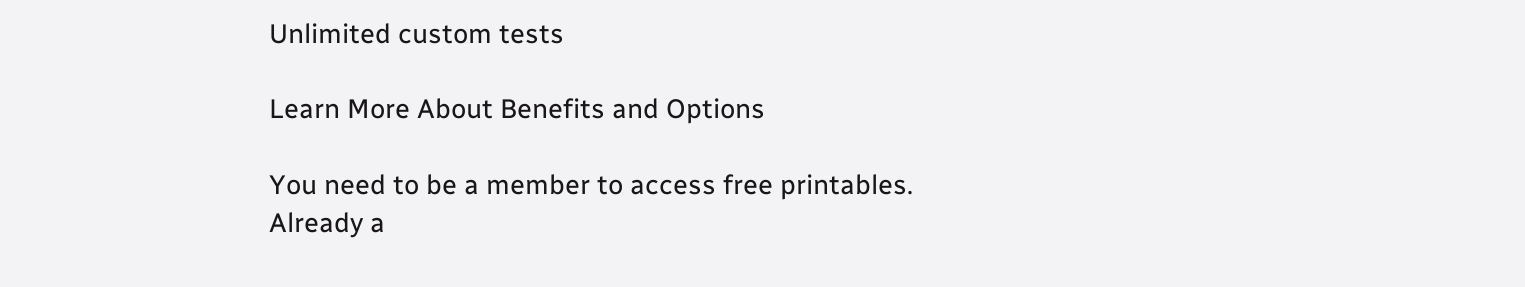Unlimited custom tests

Learn More About Benefits and Options

You need to be a member to access free printables.
Already a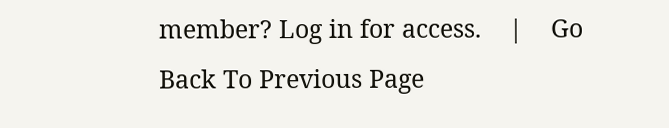member? Log in for access.    |    Go Back To Previous Page